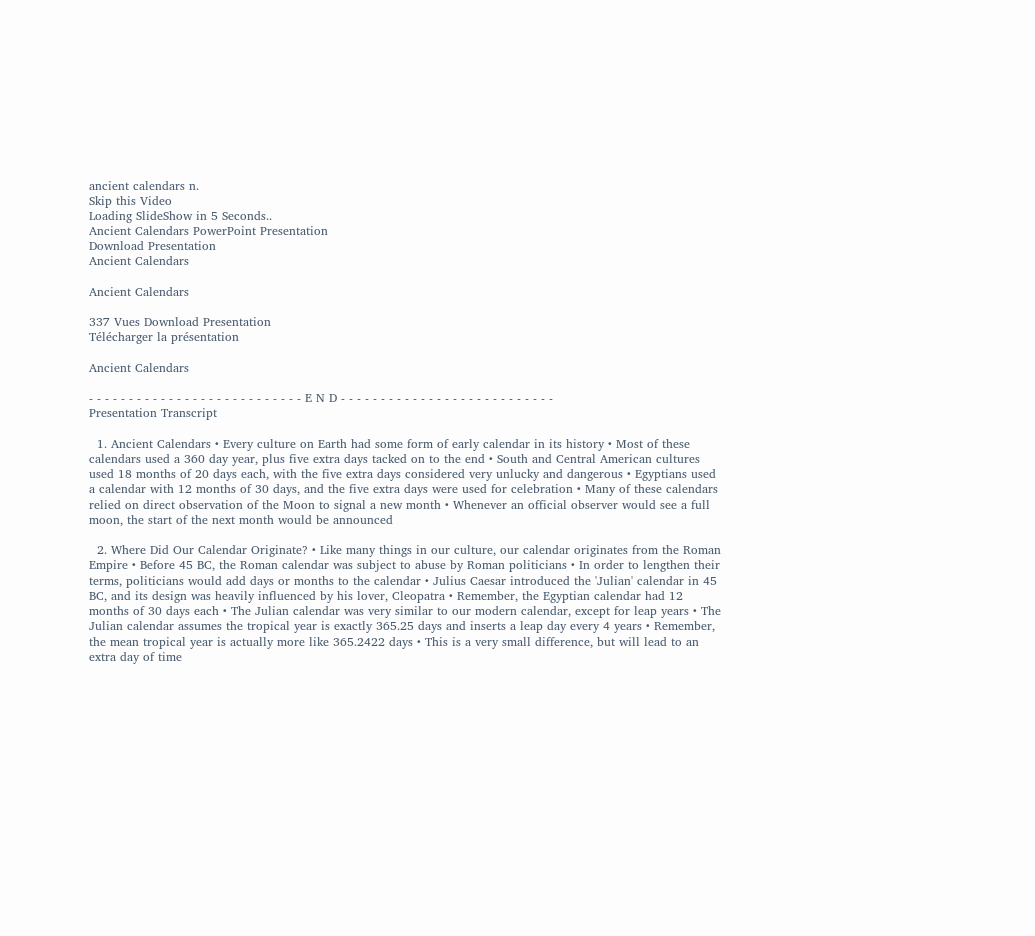ancient calendars n.
Skip this Video
Loading SlideShow in 5 Seconds..
Ancient Calendars PowerPoint Presentation
Download Presentation
Ancient Calendars

Ancient Calendars

337 Vues Download Presentation
Télécharger la présentation

Ancient Calendars

- - - - - - - - - - - - - - - - - - - - - - - - - - - E N D - - - - - - - - - - - - - - - - - - - - - - - - - - -
Presentation Transcript

  1. Ancient Calendars • Every culture on Earth had some form of early calendar in its history • Most of these calendars used a 360 day year, plus five extra days tacked on to the end • South and Central American cultures used 18 months of 20 days each, with the five extra days considered very unlucky and dangerous • Egyptians used a calendar with 12 months of 30 days, and the five extra days were used for celebration • Many of these calendars relied on direct observation of the Moon to signal a new month • Whenever an official observer would see a full moon, the start of the next month would be announced

  2. Where Did Our Calendar Originate? • Like many things in our culture, our calendar originates from the Roman Empire • Before 45 BC, the Roman calendar was subject to abuse by Roman politicians • In order to lengthen their terms, politicians would add days or months to the calendar • Julius Caesar introduced the 'Julian' calendar in 45 BC, and its design was heavily influenced by his lover, Cleopatra • Remember, the Egyptian calendar had 12 months of 30 days each • The Julian calendar was very similar to our modern calendar, except for leap years • The Julian calendar assumes the tropical year is exactly 365.25 days and inserts a leap day every 4 years • Remember, the mean tropical year is actually more like 365.2422 days • This is a very small difference, but will lead to an extra day of time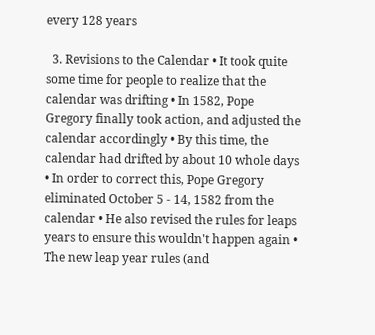every 128 years

  3. Revisions to the Calendar • It took quite some time for people to realize that the calendar was drifting • In 1582, Pope Gregory finally took action, and adjusted the calendar accordingly • By this time, the calendar had drifted by about 10 whole days • In order to correct this, Pope Gregory eliminated October 5 - 14, 1582 from the calendar • He also revised the rules for leaps years to ensure this wouldn't happen again • The new leap year rules (and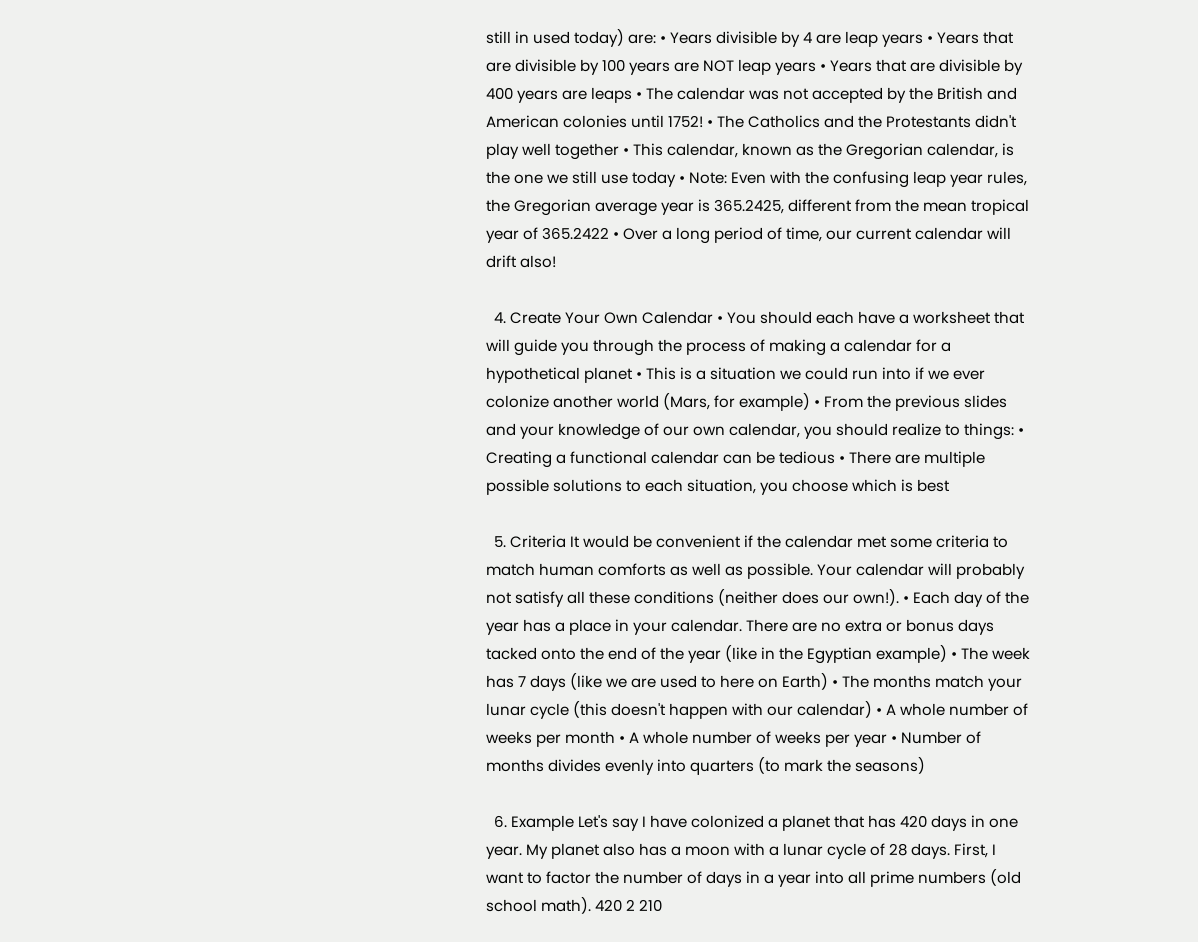still in used today) are: • Years divisible by 4 are leap years • Years that are divisible by 100 years are NOT leap years • Years that are divisible by 400 years are leaps • The calendar was not accepted by the British and American colonies until 1752! • The Catholics and the Protestants didn't play well together • This calendar, known as the Gregorian calendar, is the one we still use today • Note: Even with the confusing leap year rules, the Gregorian average year is 365.2425, different from the mean tropical year of 365.2422 • Over a long period of time, our current calendar will drift also!

  4. Create Your Own Calendar • You should each have a worksheet that will guide you through the process of making a calendar for a hypothetical planet • This is a situation we could run into if we ever colonize another world (Mars, for example) • From the previous slides and your knowledge of our own calendar, you should realize to things: • Creating a functional calendar can be tedious • There are multiple possible solutions to each situation, you choose which is best

  5. Criteria It would be convenient if the calendar met some criteria to match human comforts as well as possible. Your calendar will probably not satisfy all these conditions (neither does our own!). • Each day of the year has a place in your calendar. There are no extra or bonus days tacked onto the end of the year (like in the Egyptian example) • The week has 7 days (like we are used to here on Earth) • The months match your lunar cycle (this doesn't happen with our calendar) • A whole number of weeks per month • A whole number of weeks per year • Number of months divides evenly into quarters (to mark the seasons)

  6. Example Let's say I have colonized a planet that has 420 days in one year. My planet also has a moon with a lunar cycle of 28 days. First, I want to factor the number of days in a year into all prime numbers (old school math). 420 2 210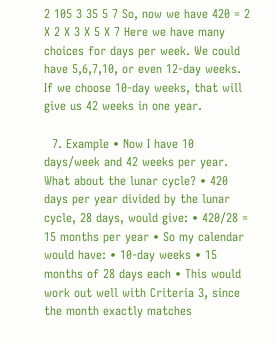2 105 3 35 5 7 So, now we have 420 = 2 X 2 X 3 X 5 X 7 Here we have many choices for days per week. We could have 5,6,7,10, or even 12-day weeks. If we choose 10-day weeks, that will give us 42 weeks in one year.

  7. Example • Now I have 10 days/week and 42 weeks per year. What about the lunar cycle? • 420 days per year divided by the lunar cycle, 28 days, would give: • 420/28 = 15 months per year • So my calendar would have: • 10-day weeks • 15 months of 28 days each • This would work out well with Criteria 3, since the month exactly matches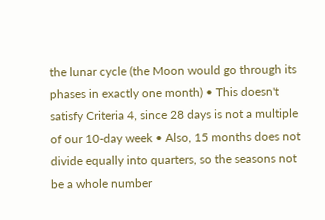the lunar cycle (the Moon would go through its phases in exactly one month) • This doesn't satisfy Criteria 4, since 28 days is not a multiple of our 10-day week • Also, 15 months does not divide equally into quarters, so the seasons not be a whole number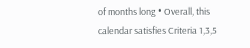of months long • Overall, this calendar satisfies Criteria 1,3,5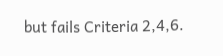but fails Criteria 2,4,6.